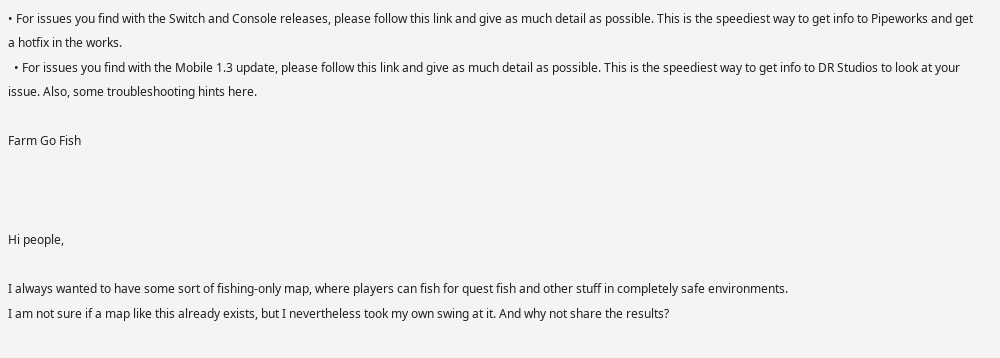• For issues you find with the Switch and Console releases, please follow this link and give as much detail as possible. This is the speediest way to get info to Pipeworks and get a hotfix in the works.
  • For issues you find with the Mobile 1.3 update, please follow this link and give as much detail as possible. This is the speediest way to get info to DR Studios to look at your issue. Also, some troubleshooting hints here.

Farm Go Fish



Hi people,

I always wanted to have some sort of fishing-only map, where players can fish for quest fish and other stuff in completely safe environments.
I am not sure if a map like this already exists, but I nevertheless took my own swing at it. And why not share the results?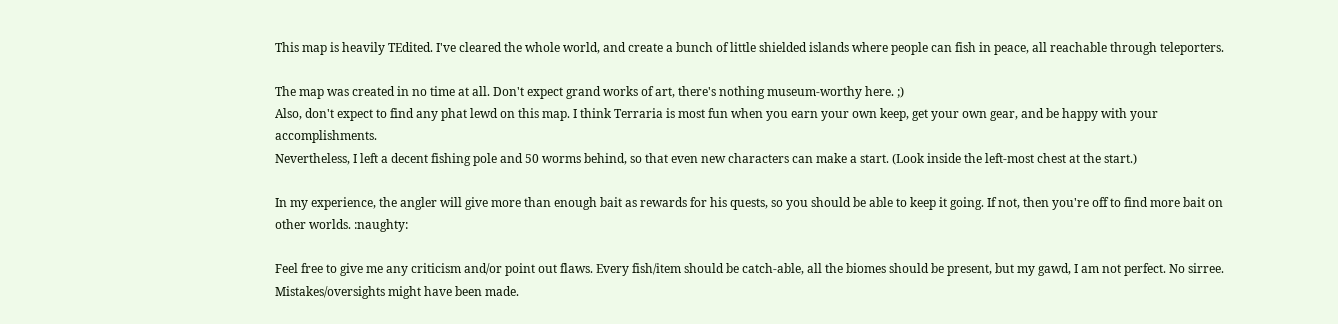This map is heavily TEdited. I've cleared the whole world, and create a bunch of little shielded islands where people can fish in peace, all reachable through teleporters.

The map was created in no time at all. Don't expect grand works of art, there's nothing museum-worthy here. ;)
Also, don't expect to find any phat lewd on this map. I think Terraria is most fun when you earn your own keep, get your own gear, and be happy with your accomplishments.
Nevertheless, I left a decent fishing pole and 50 worms behind, so that even new characters can make a start. (Look inside the left-most chest at the start.)

In my experience, the angler will give more than enough bait as rewards for his quests, so you should be able to keep it going. If not, then you're off to find more bait on other worlds. :naughty:

Feel free to give me any criticism and/or point out flaws. Every fish/item should be catch-able, all the biomes should be present, but my gawd, I am not perfect. No sirree. Mistakes/oversights might have been made.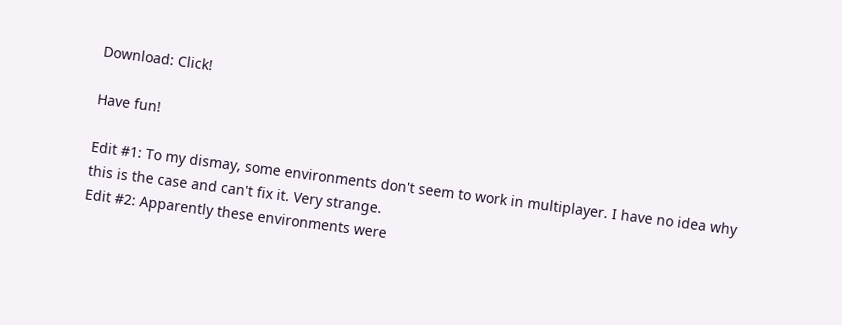Download: Click!

Have fun!

Edit #1: To my dismay, some environments don't seem to work in multiplayer. I have no idea why this is the case and can't fix it. Very strange.
Edit #2: Apparently these environments were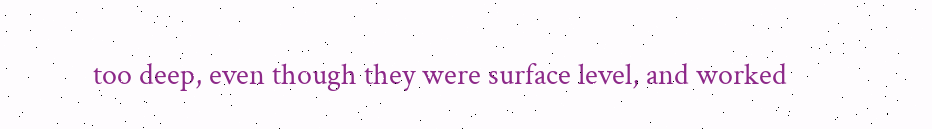too deep, even though they were surface level, and worked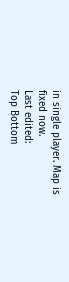in single player. Map is fixed now.
Last edited:
Top Bottom